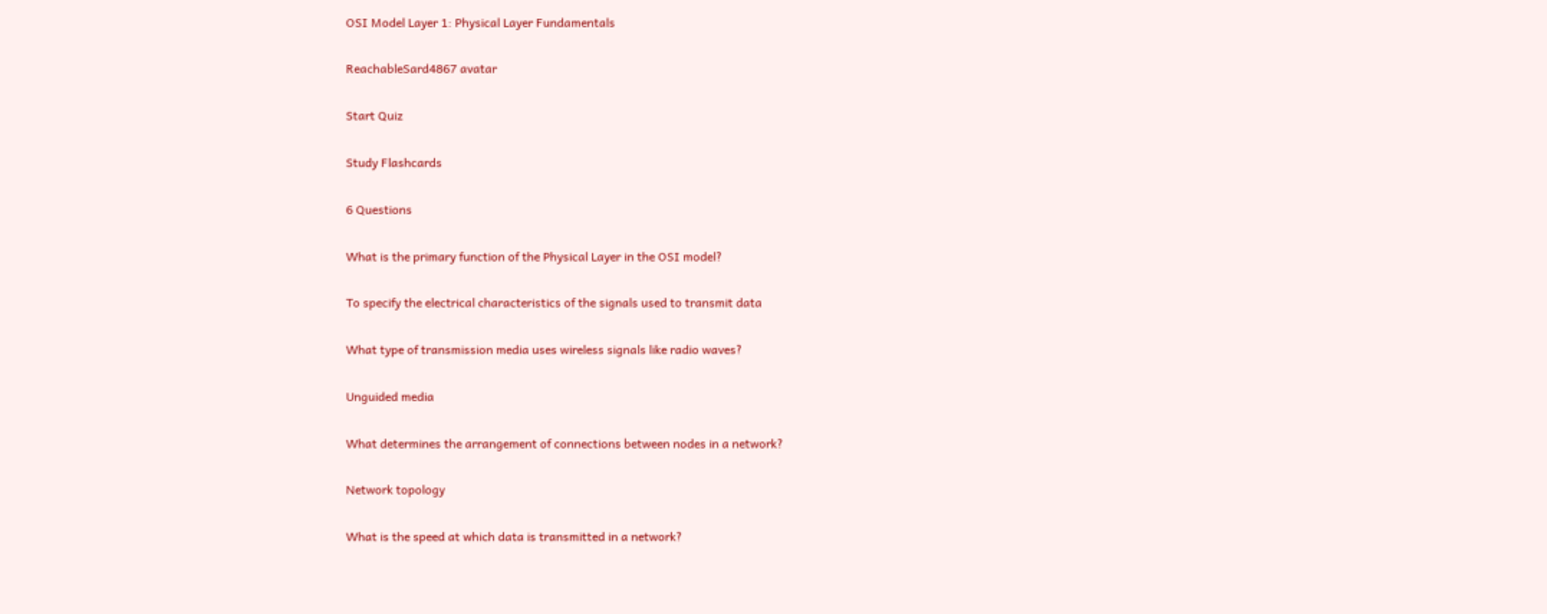OSI Model Layer 1: Physical Layer Fundamentals

ReachableSard4867 avatar

Start Quiz

Study Flashcards

6 Questions

What is the primary function of the Physical Layer in the OSI model?

To specify the electrical characteristics of the signals used to transmit data

What type of transmission media uses wireless signals like radio waves?

Unguided media

What determines the arrangement of connections between nodes in a network?

Network topology

What is the speed at which data is transmitted in a network?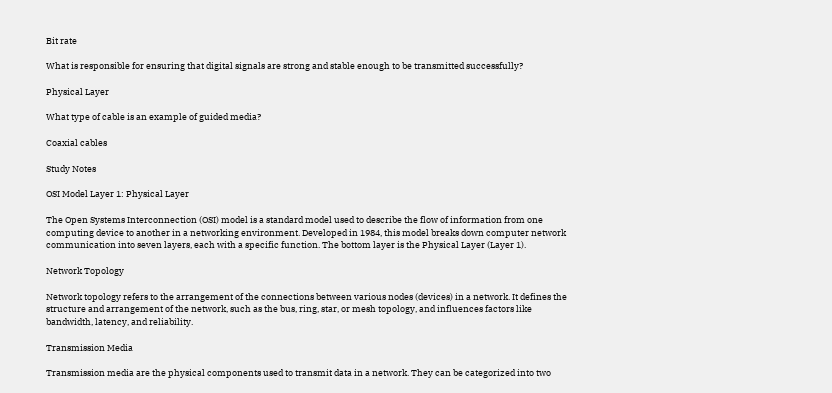Bit rate

What is responsible for ensuring that digital signals are strong and stable enough to be transmitted successfully?

Physical Layer

What type of cable is an example of guided media?

Coaxial cables

Study Notes

OSI Model Layer 1: Physical Layer

The Open Systems Interconnection (OSI) model is a standard model used to describe the flow of information from one computing device to another in a networking environment. Developed in 1984, this model breaks down computer network communication into seven layers, each with a specific function. The bottom layer is the Physical Layer (Layer 1).

Network Topology

Network topology refers to the arrangement of the connections between various nodes (devices) in a network. It defines the structure and arrangement of the network, such as the bus, ring, star, or mesh topology, and influences factors like bandwidth, latency, and reliability.

Transmission Media

Transmission media are the physical components used to transmit data in a network. They can be categorized into two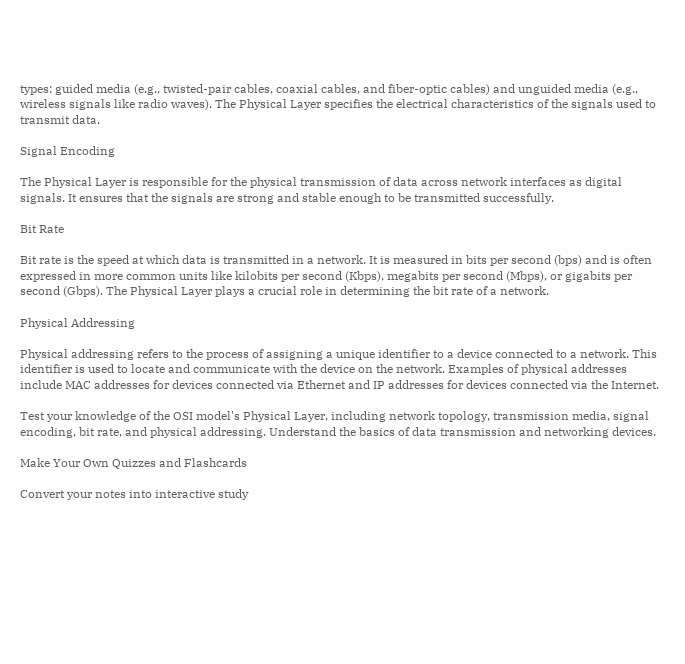types: guided media (e.g., twisted-pair cables, coaxial cables, and fiber-optic cables) and unguided media (e.g., wireless signals like radio waves). The Physical Layer specifies the electrical characteristics of the signals used to transmit data.

Signal Encoding

The Physical Layer is responsible for the physical transmission of data across network interfaces as digital signals. It ensures that the signals are strong and stable enough to be transmitted successfully.

Bit Rate

Bit rate is the speed at which data is transmitted in a network. It is measured in bits per second (bps) and is often expressed in more common units like kilobits per second (Kbps), megabits per second (Mbps), or gigabits per second (Gbps). The Physical Layer plays a crucial role in determining the bit rate of a network.

Physical Addressing

Physical addressing refers to the process of assigning a unique identifier to a device connected to a network. This identifier is used to locate and communicate with the device on the network. Examples of physical addresses include MAC addresses for devices connected via Ethernet and IP addresses for devices connected via the Internet.

Test your knowledge of the OSI model's Physical Layer, including network topology, transmission media, signal encoding, bit rate, and physical addressing. Understand the basics of data transmission and networking devices.

Make Your Own Quizzes and Flashcards

Convert your notes into interactive study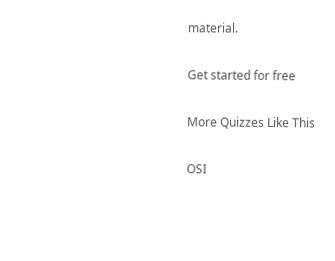material.

Get started for free

More Quizzes Like This

OSI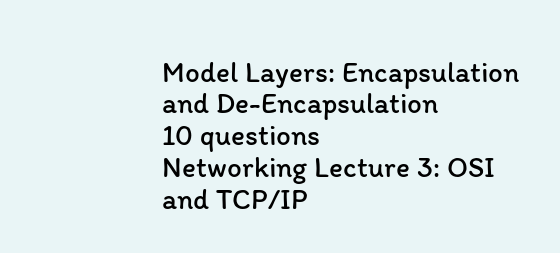Model Layers: Encapsulation and De-Encapsulation
10 questions
Networking Lecture 3: OSI and TCP/IP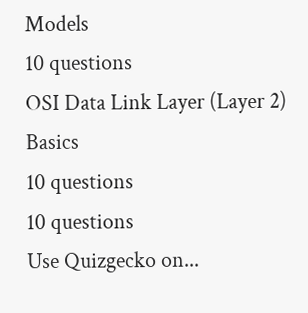Models
10 questions
OSI Data Link Layer (Layer 2) Basics
10 questions
10 questions
Use Quizgecko on...